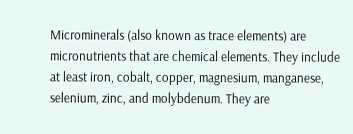Microminerals (also known as trace elements) are micronutrients that are chemical elements. They include at least iron, cobalt, copper, magnesium, manganese, selenium, zinc, and molybdenum. They are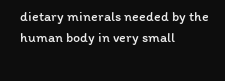dietary minerals needed by the human body in very small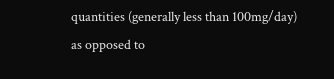quantities (generally less than 100mg/day) as opposed to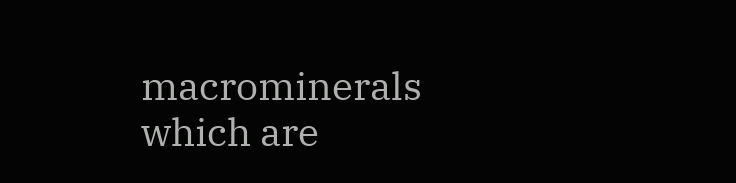macrominerals which are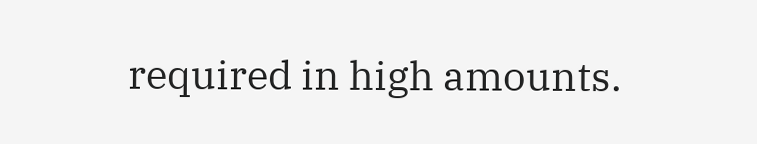required in high amounts.